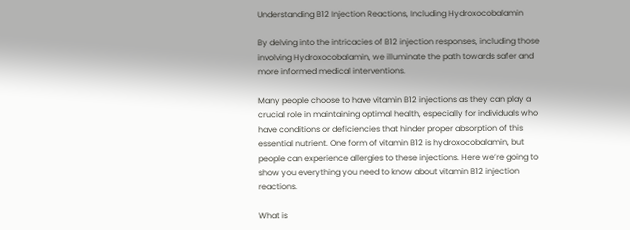Understanding B12 Injection Reactions, Including Hydroxocobalamin

By delving into the intricacies of B12 injection responses, including those involving Hydroxocobalamin, we illuminate the path towards safer and more informed medical interventions.

Many people choose to have vitamin B12 injections as they can play a crucial role in maintaining optimal health, especially for individuals who have conditions or deficiencies that hinder proper absorption of this essential nutrient. One form of vitamin B12 is hydroxocobalamin, but people can experience allergies to these injections. Here we’re going to show you everything you need to know about vitamin B12 injection reactions.

What is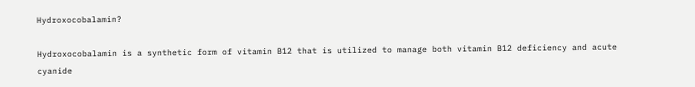Hydroxocobalamin?

Hydroxocobalamin is a synthetic form of vitamin B12 that is utilized to manage both vitamin B12 deficiency and acute cyanide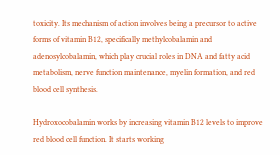toxicity. Its mechanism of action involves being a precursor to active forms of vitamin B12, specifically methylcobalamin and adenosylcobalamin, which play crucial roles in DNA and fatty acid metabolism, nerve function maintenance, myelin formation, and red blood cell synthesis.

Hydroxocobalamin works by increasing vitamin B12 levels to improve red blood cell function. It starts working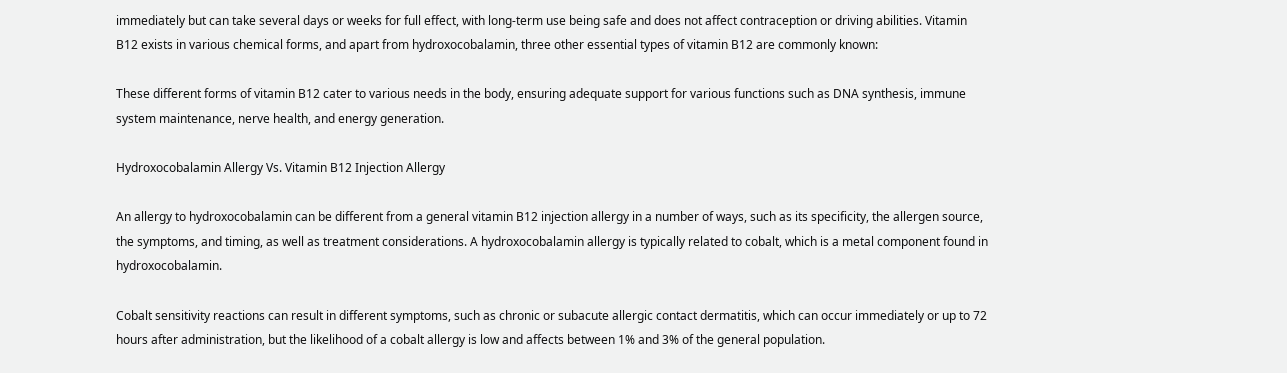immediately but can take several days or weeks for full effect, with long-term use being safe and does not affect contraception or driving abilities. Vitamin B12 exists in various chemical forms, and apart from hydroxocobalamin, three other essential types of vitamin B12 are commonly known:

These different forms of vitamin B12 cater to various needs in the body, ensuring adequate support for various functions such as DNA synthesis, immune system maintenance, nerve health, and energy generation.

Hydroxocobalamin Allergy Vs. Vitamin B12 Injection Allergy

An allergy to hydroxocobalamin can be different from a general vitamin B12 injection allergy in a number of ways, such as its specificity, the allergen source, the symptoms, and timing, as well as treatment considerations. A hydroxocobalamin allergy is typically related to cobalt, which is a metal component found in hydroxocobalamin.

Cobalt sensitivity reactions can result in different symptoms, such as chronic or subacute allergic contact dermatitis, which can occur immediately or up to 72 hours after administration, but the likelihood of a cobalt allergy is low and affects between 1% and 3% of the general population.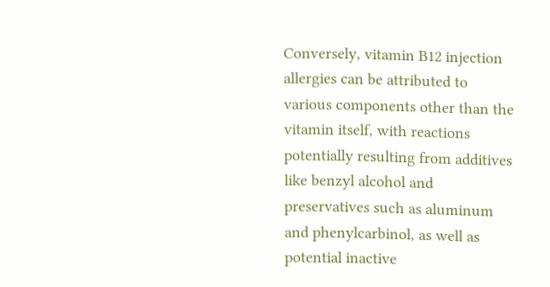Conversely, vitamin B12 injection allergies can be attributed to various components other than the vitamin itself, with reactions potentially resulting from additives like benzyl alcohol and preservatives such as aluminum and phenylcarbinol, as well as potential inactive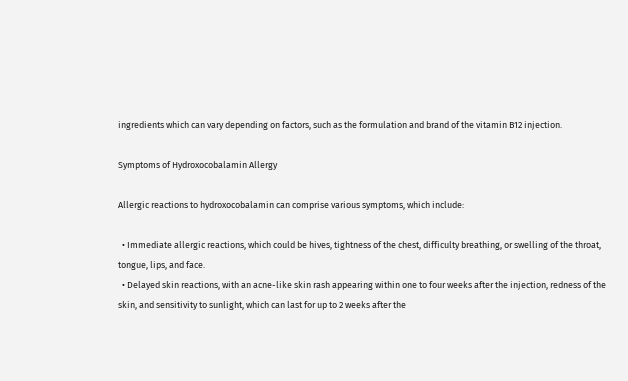ingredients which can vary depending on factors, such as the formulation and brand of the vitamin B12 injection.

Symptoms of Hydroxocobalamin Allergy

Allergic reactions to hydroxocobalamin can comprise various symptoms, which include:

  • Immediate allergic reactions, which could be hives, tightness of the chest, difficulty breathing, or swelling of the throat, tongue, lips, and face.
  • Delayed skin reactions, with an acne-like skin rash appearing within one to four weeks after the injection, redness of the skin, and sensitivity to sunlight, which can last for up to 2 weeks after the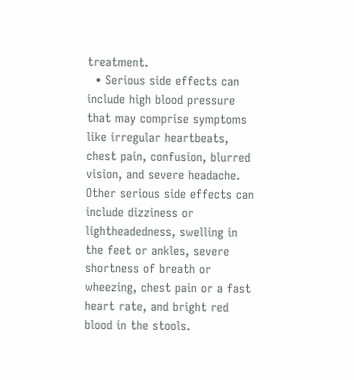treatment.
  • Serious side effects can include high blood pressure that may comprise symptoms like irregular heartbeats, chest pain, confusion, blurred vision, and severe headache. Other serious side effects can include dizziness or lightheadedness, swelling in the feet or ankles, severe shortness of breath or wheezing, chest pain or a fast heart rate, and bright red blood in the stools.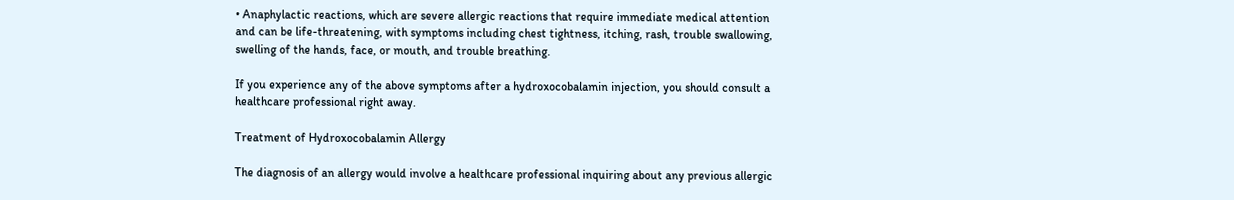• Anaphylactic reactions, which are severe allergic reactions that require immediate medical attention and can be life-threatening, with symptoms including chest tightness, itching, rash, trouble swallowing, swelling of the hands, face, or mouth, and trouble breathing.

If you experience any of the above symptoms after a hydroxocobalamin injection, you should consult a healthcare professional right away.

Treatment of Hydroxocobalamin Allergy

The diagnosis of an allergy would involve a healthcare professional inquiring about any previous allergic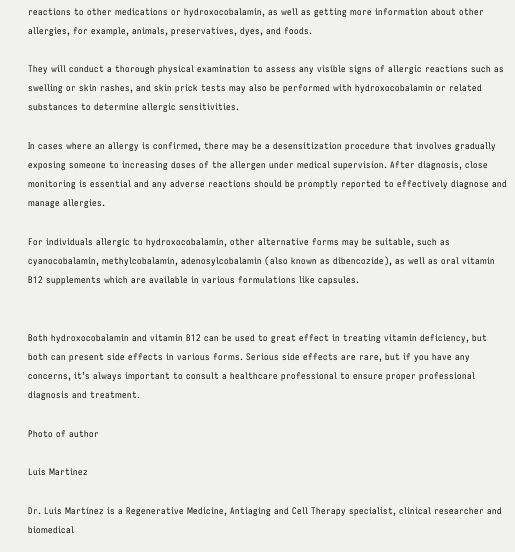reactions to other medications or hydroxocobalamin, as well as getting more information about other allergies, for example, animals, preservatives, dyes, and foods.

They will conduct a thorough physical examination to assess any visible signs of allergic reactions such as swelling or skin rashes, and skin prick tests may also be performed with hydroxocobalamin or related substances to determine allergic sensitivities.

In cases where an allergy is confirmed, there may be a desensitization procedure that involves gradually exposing someone to increasing doses of the allergen under medical supervision. After diagnosis, close monitoring is essential and any adverse reactions should be promptly reported to effectively diagnose and manage allergies.

For individuals allergic to hydroxocobalamin, other alternative forms may be suitable, such as cyanocobalamin, methylcobalamin, adenosylcobalamin (also known as dibencozide), as well as oral vitamin B12 supplements which are available in various formulations like capsules.


Both hydroxocobalamin and vitamin B12 can be used to great effect in treating vitamin deficiency, but both can present side effects in various forms. Serious side effects are rare, but if you have any concerns, it’s always important to consult a healthcare professional to ensure proper professional diagnosis and treatment.

Photo of author

Luis Martinez

Dr. Luis Martínez is a Regenerative Medicine, Antiaging and Cell Therapy specialist, clinical researcher and biomedical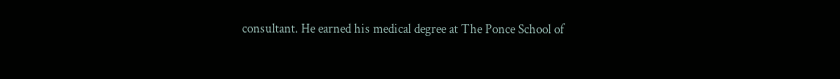consultant. He earned his medical degree at The Ponce School of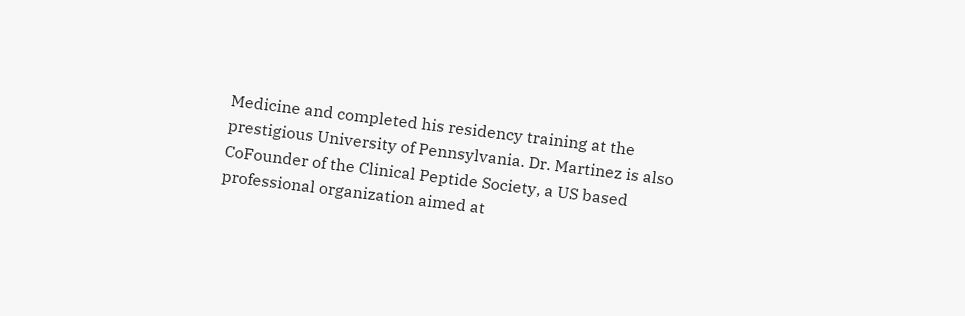Medicine and completed his residency training at the prestigious University of Pennsylvania. Dr. Martinez is also CoFounder of the Clinical Peptide Society, a US based professional organization aimed at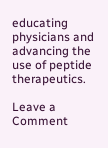educating physicians and advancing the use of peptide therapeutics.

Leave a Comment